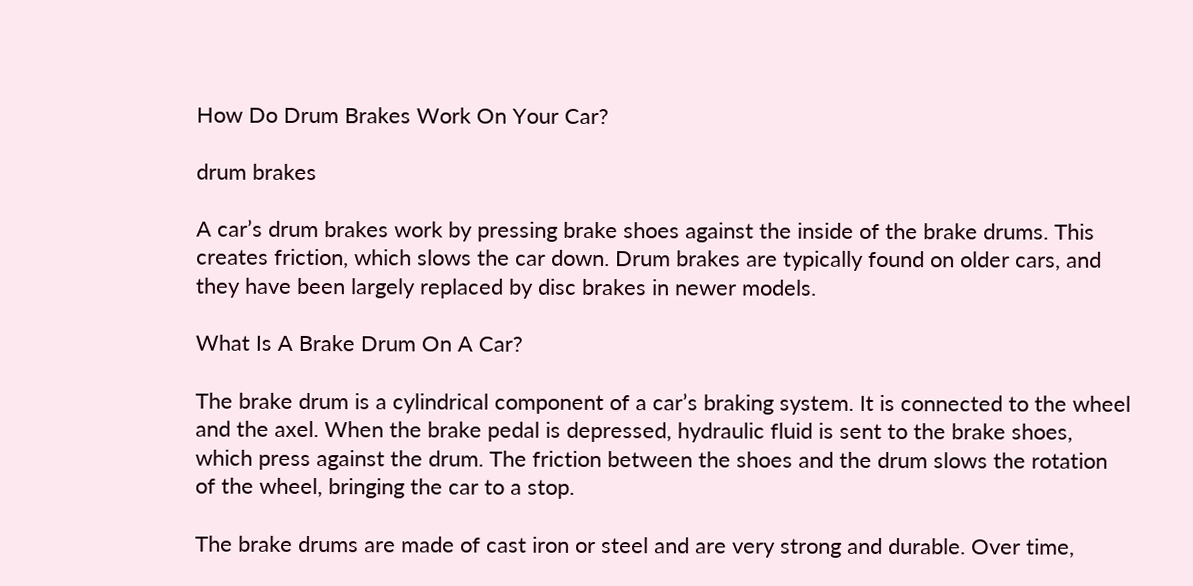How Do Drum Brakes Work On Your Car?

drum brakes

A car’s drum brakes work by pressing brake shoes against the inside of the brake drums. This creates friction, which slows the car down. Drum brakes are typically found on older cars, and they have been largely replaced by disc brakes in newer models.

What Is A Brake Drum On A Car?

The brake drum is a cylindrical component of a car’s braking system. It is connected to the wheel and the axel. When the brake pedal is depressed, hydraulic fluid is sent to the brake shoes, which press against the drum. The friction between the shoes and the drum slows the rotation of the wheel, bringing the car to a stop.

The brake drums are made of cast iron or steel and are very strong and durable. Over time,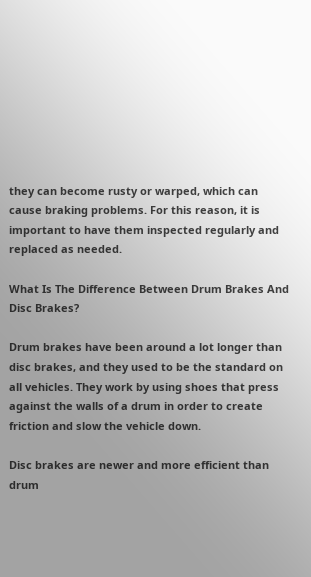they can become rusty or warped, which can cause braking problems. For this reason, it is important to have them inspected regularly and replaced as needed.

What Is The Difference Between Drum Brakes And Disc Brakes?

Drum brakes have been around a lot longer than disc brakes, and they used to be the standard on all vehicles. They work by using shoes that press against the walls of a drum in order to create friction and slow the vehicle down.

Disc brakes are newer and more efficient than drum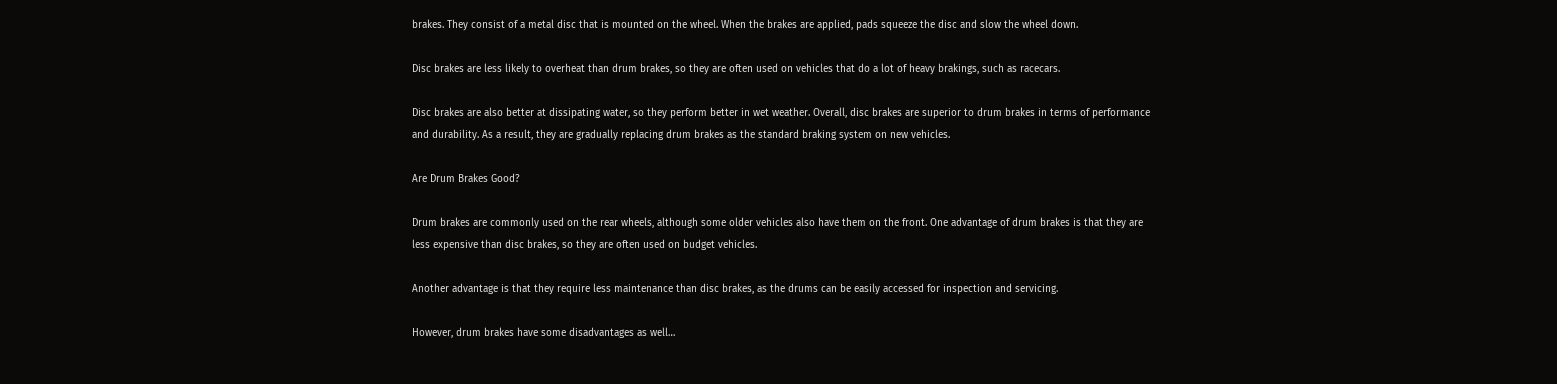brakes. They consist of a metal disc that is mounted on the wheel. When the brakes are applied, pads squeeze the disc and slow the wheel down.

Disc brakes are less likely to overheat than drum brakes, so they are often used on vehicles that do a lot of heavy brakings, such as racecars.

Disc brakes are also better at dissipating water, so they perform better in wet weather. Overall, disc brakes are superior to drum brakes in terms of performance and durability. As a result, they are gradually replacing drum brakes as the standard braking system on new vehicles.

Are Drum Brakes Good?

Drum brakes are commonly used on the rear wheels, although some older vehicles also have them on the front. One advantage of drum brakes is that they are less expensive than disc brakes, so they are often used on budget vehicles.

Another advantage is that they require less maintenance than disc brakes, as the drums can be easily accessed for inspection and servicing.

However, drum brakes have some disadvantages as well…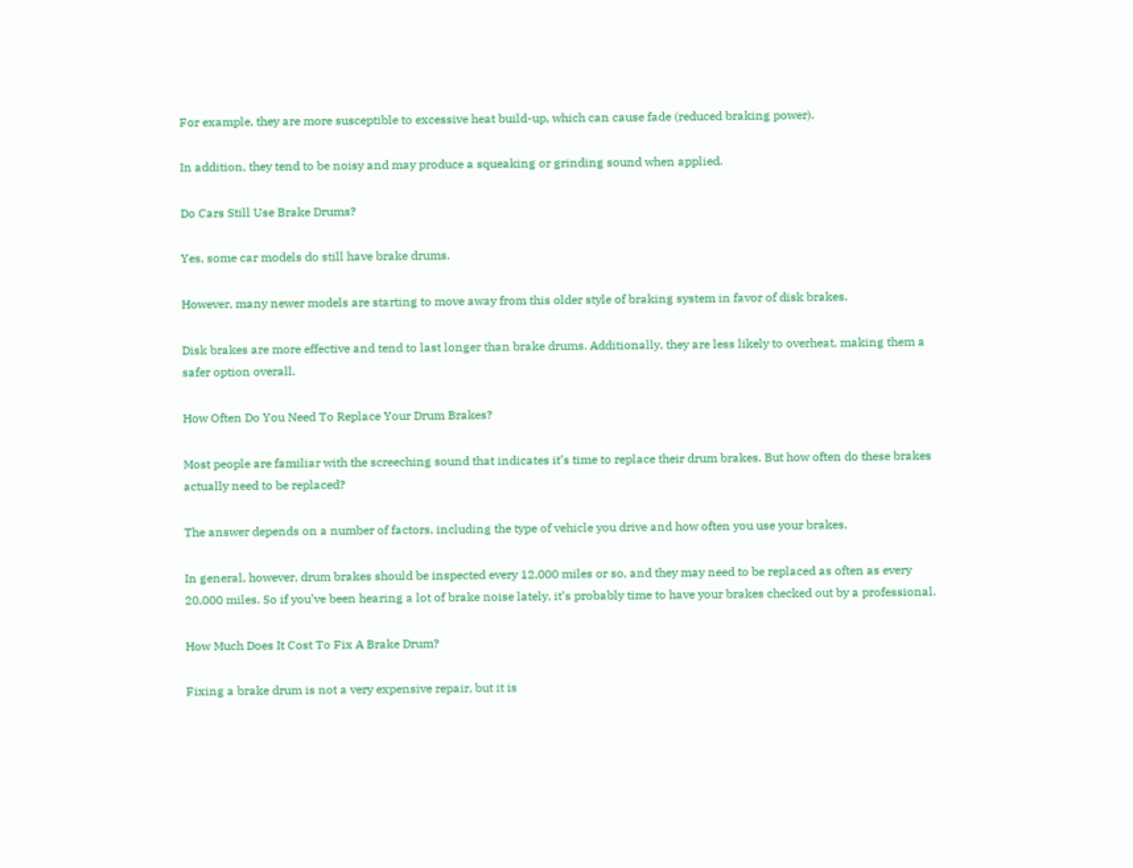For example, they are more susceptible to excessive heat build-up, which can cause fade (reduced braking power).

In addition, they tend to be noisy and may produce a squeaking or grinding sound when applied.

Do Cars Still Use Brake Drums?

Yes, some car models do still have brake drums.

However, many newer models are starting to move away from this older style of braking system in favor of disk brakes.

Disk brakes are more effective and tend to last longer than brake drums. Additionally, they are less likely to overheat, making them a safer option overall.

How Often Do You Need To Replace Your Drum Brakes?

Most people are familiar with the screeching sound that indicates it’s time to replace their drum brakes. But how often do these brakes actually need to be replaced?

The answer depends on a number of factors, including the type of vehicle you drive and how often you use your brakes.

In general, however, drum brakes should be inspected every 12,000 miles or so, and they may need to be replaced as often as every 20,000 miles. So if you’ve been hearing a lot of brake noise lately, it’s probably time to have your brakes checked out by a professional.

How Much Does It Cost To Fix A Brake Drum?

Fixing a brake drum is not a very expensive repair, but it is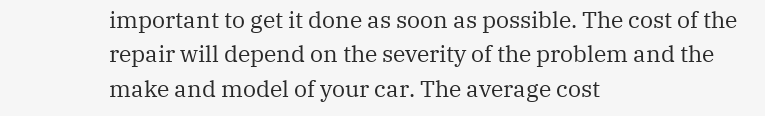important to get it done as soon as possible. The cost of the repair will depend on the severity of the problem and the make and model of your car. The average cost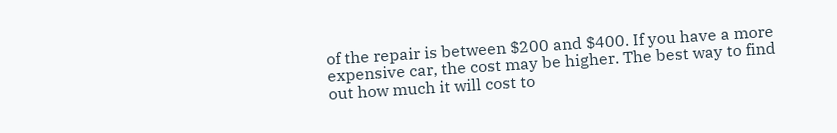of the repair is between $200 and $400. If you have a more expensive car, the cost may be higher. The best way to find out how much it will cost to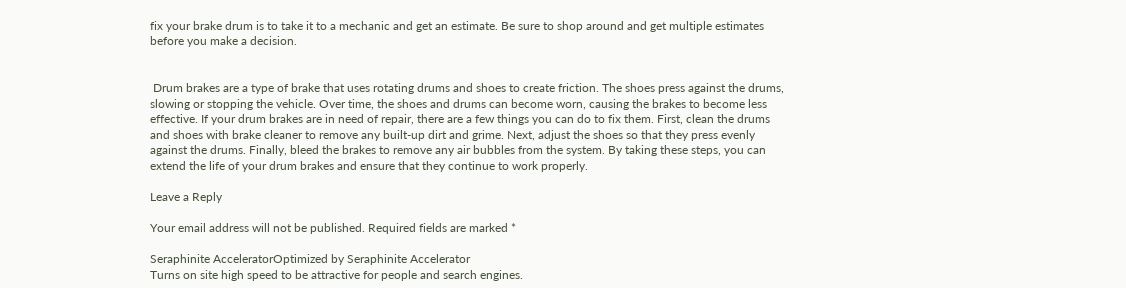fix your brake drum is to take it to a mechanic and get an estimate. Be sure to shop around and get multiple estimates before you make a decision.


 Drum brakes are a type of brake that uses rotating drums and shoes to create friction. The shoes press against the drums, slowing or stopping the vehicle. Over time, the shoes and drums can become worn, causing the brakes to become less effective. If your drum brakes are in need of repair, there are a few things you can do to fix them. First, clean the drums and shoes with brake cleaner to remove any built-up dirt and grime. Next, adjust the shoes so that they press evenly against the drums. Finally, bleed the brakes to remove any air bubbles from the system. By taking these steps, you can extend the life of your drum brakes and ensure that they continue to work properly.

Leave a Reply

Your email address will not be published. Required fields are marked *

Seraphinite AcceleratorOptimized by Seraphinite Accelerator
Turns on site high speed to be attractive for people and search engines.